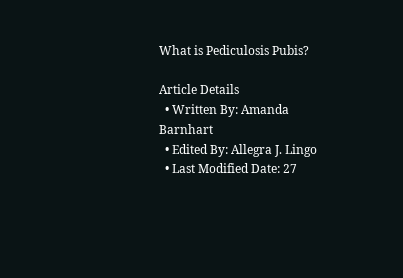What is Pediculosis Pubis?

Article Details
  • Written By: Amanda Barnhart
  • Edited By: Allegra J. Lingo
  • Last Modified Date: 27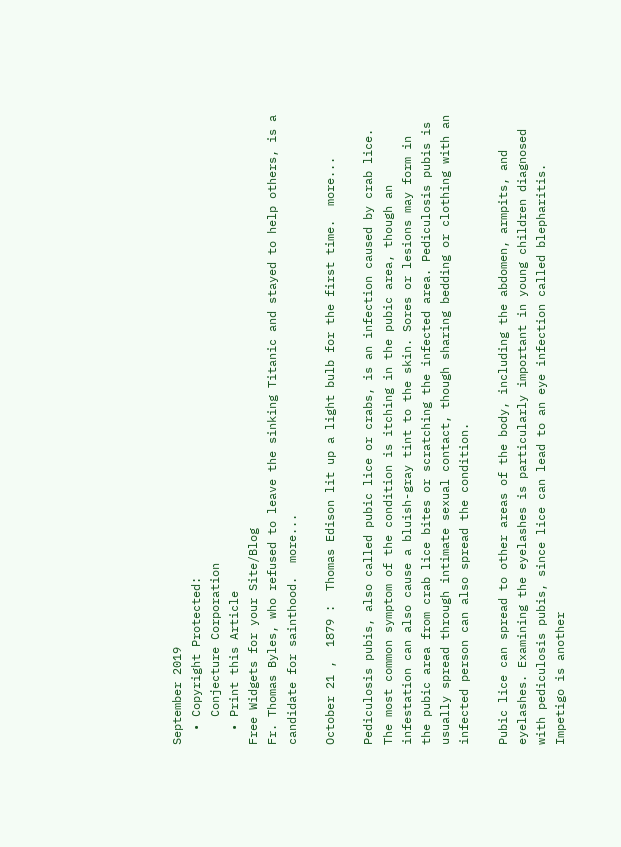September 2019
  • Copyright Protected:
    Conjecture Corporation
  • Print this Article
Free Widgets for your Site/Blog
Fr. Thomas Byles, who refused to leave the sinking Titanic and stayed to help others, is a candidate for sainthood.  more...

October 21 ,  1879 :  Thomas Edison lit up a light bulb for the first time.  more...

Pediculosis pubis, also called pubic lice or crabs, is an infection caused by crab lice. The most common symptom of the condition is itching in the pubic area, though an infestation can also cause a bluish-gray tint to the skin. Sores or lesions may form in the pubic area from crab lice bites or scratching the infected area. Pediculosis pubis is usually spread through intimate sexual contact, though sharing bedding or clothing with an infected person can also spread the condition.

Pubic lice can spread to other areas of the body, including the abdomen, armpits, and eyelashes. Examining the eyelashes is particularly important in young children diagnosed with pediculosis pubis, since lice can lead to an eye infection called blepharitis. Impetigo is another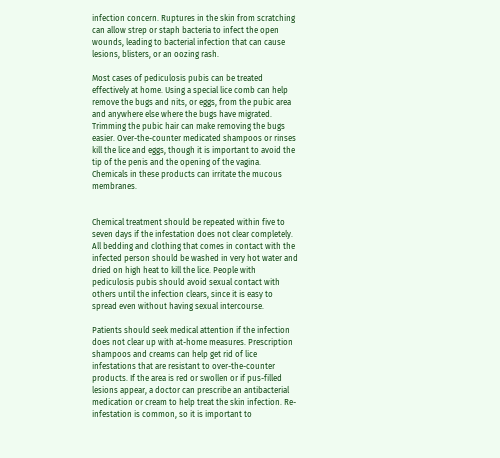infection concern. Ruptures in the skin from scratching can allow strep or staph bacteria to infect the open wounds, leading to bacterial infection that can cause lesions, blisters, or an oozing rash.

Most cases of pediculosis pubis can be treated effectively at home. Using a special lice comb can help remove the bugs and nits, or eggs, from the pubic area and anywhere else where the bugs have migrated. Trimming the pubic hair can make removing the bugs easier. Over-the-counter medicated shampoos or rinses kill the lice and eggs, though it is important to avoid the tip of the penis and the opening of the vagina. Chemicals in these products can irritate the mucous membranes.


Chemical treatment should be repeated within five to seven days if the infestation does not clear completely. All bedding and clothing that comes in contact with the infected person should be washed in very hot water and dried on high heat to kill the lice. People with pediculosis pubis should avoid sexual contact with others until the infection clears, since it is easy to spread even without having sexual intercourse.

Patients should seek medical attention if the infection does not clear up with at-home measures. Prescription shampoos and creams can help get rid of lice infestations that are resistant to over-the-counter products. If the area is red or swollen or if pus-filled lesions appear, a doctor can prescribe an antibacterial medication or cream to help treat the skin infection. Re-infestation is common, so it is important to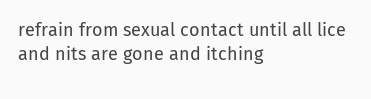refrain from sexual contact until all lice and nits are gone and itching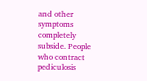and other symptoms completely subside. People who contract pediculosis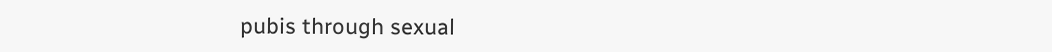pubis through sexual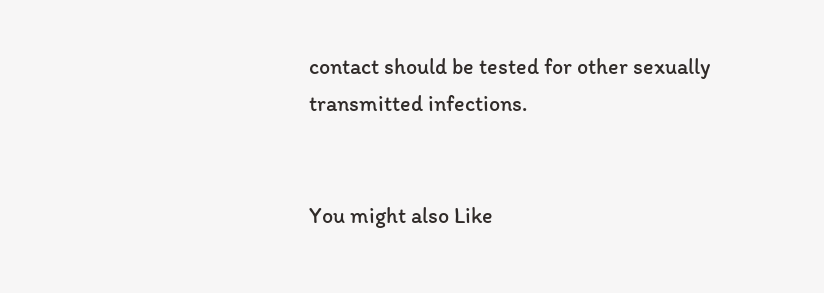contact should be tested for other sexually transmitted infections.


You might also Like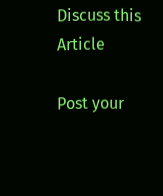Discuss this Article

Post your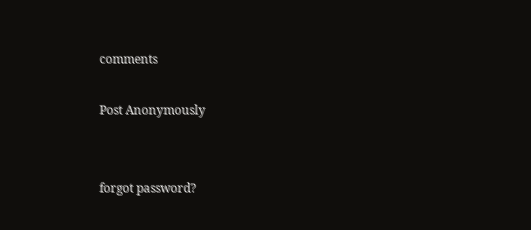comments

Post Anonymously


forgot password?